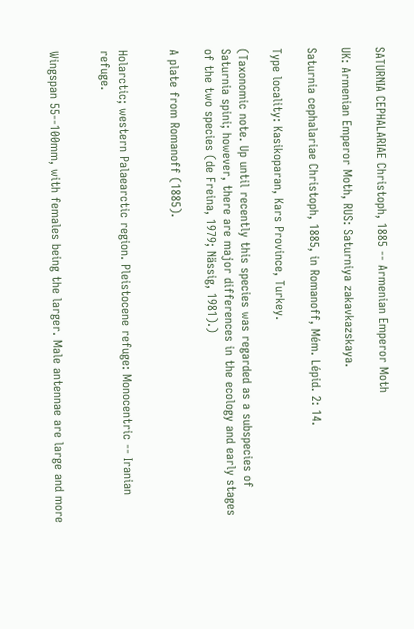SATURNIA CEPHALARIAE Christoph, 1885 -- Armenian Emperor Moth

UK: Armenian Emperor Moth, RUS: Saturniya zakavkazskaya.

Saturnia cephalariae Christoph, 1885, in Romanoff, Mém. Lépid. 2: 14.

Type locality: Kasikoparan, Kars Province, Turkey.

(Taxonomic note. Up until recently this species was regarded as a subspecies of Saturnia spini; however, there are major differences in the ecology and early stages of the two species (de Freina, 1979; Nässig, 1981).)

A plate from Romanoff (1885).


Holarctic; western Palaearctic region. Pleistocene refuge: Monocentric -- Iranian refuge.


Wingspan 55--100mm, with females being the larger. Male antennae are large and more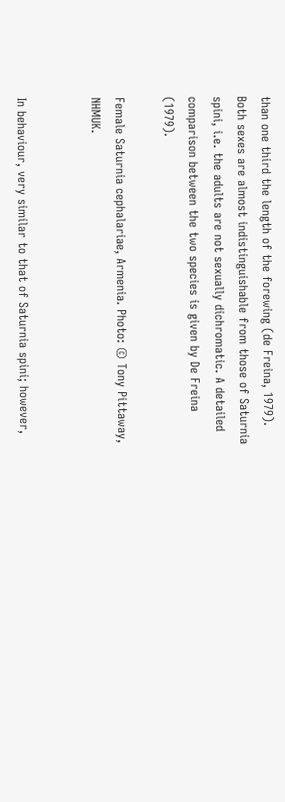than one third the length of the forewing (de Freina, 1979). Both sexes are almost indistinguishable from those of Saturnia spini, i.e. the adults are not sexually dichromatic. A detailed comparison between the two species is given by De Freina (1979).

Female Saturnia cephalariae, Armenia. Photo: © Tony Pittaway, NHMUK.


In behaviour, very similar to that of Saturnia spini; however,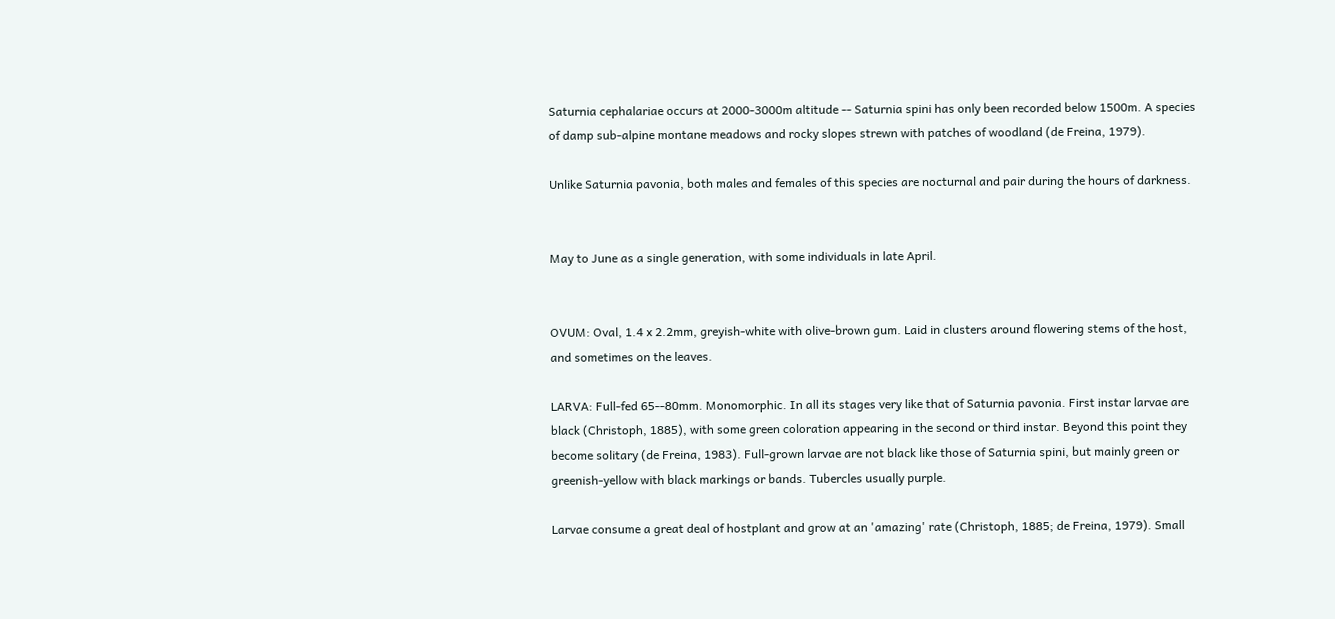Saturnia cephalariae occurs at 2000-3000m altitude -- Saturnia spini has only been recorded below 1500m. A species of damp sub-alpine montane meadows and rocky slopes strewn with patches of woodland (de Freina, 1979).

Unlike Saturnia pavonia, both males and females of this species are nocturnal and pair during the hours of darkness.


May to June as a single generation, with some individuals in late April.


OVUM: Oval, 1.4 x 2.2mm, greyish-white with olive-brown gum. Laid in clusters around flowering stems of the host, and sometimes on the leaves.

LARVA: Full-fed 65--80mm. Monomorphic. In all its stages very like that of Saturnia pavonia. First instar larvae are black (Christoph, 1885), with some green coloration appearing in the second or third instar. Beyond this point they become solitary (de Freina, 1983). Full-grown larvae are not black like those of Saturnia spini, but mainly green or greenish-yellow with black markings or bands. Tubercles usually purple.

Larvae consume a great deal of hostplant and grow at an 'amazing' rate (Christoph, 1885; de Freina, 1979). Small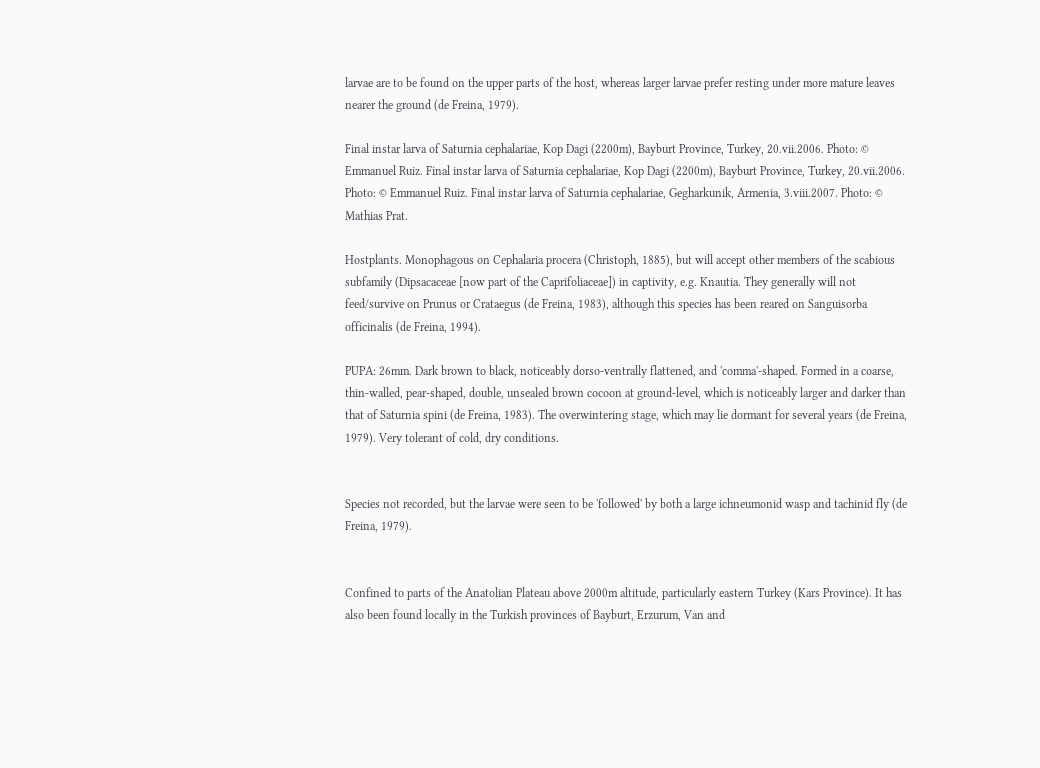larvae are to be found on the upper parts of the host, whereas larger larvae prefer resting under more mature leaves nearer the ground (de Freina, 1979).

Final instar larva of Saturnia cephalariae, Kop Dagi (2200m), Bayburt Province, Turkey, 20.vii.2006. Photo: © Emmanuel Ruiz. Final instar larva of Saturnia cephalariae, Kop Dagi (2200m), Bayburt Province, Turkey, 20.vii.2006. Photo: © Emmanuel Ruiz. Final instar larva of Saturnia cephalariae, Gegharkunik, Armenia, 3.viii.2007. Photo: © Mathias Prat.

Hostplants. Monophagous on Cephalaria procera (Christoph, 1885), but will accept other members of the scabious subfamily (Dipsacaceae [now part of the Caprifoliaceae]) in captivity, e.g. Knautia. They generally will not feed/survive on Prunus or Crataegus (de Freina, 1983), although this species has been reared on Sanguisorba officinalis (de Freina, 1994).

PUPA: 26mm. Dark brown to black, noticeably dorso-ventrally flattened, and 'comma'-shaped. Formed in a coarse, thin-walled, pear-shaped, double, unsealed brown cocoon at ground-level, which is noticeably larger and darker than that of Saturnia spini (de Freina, 1983). The overwintering stage, which may lie dormant for several years (de Freina, 1979). Very tolerant of cold, dry conditions.


Species not recorded, but the larvae were seen to be 'followed' by both a large ichneumonid wasp and tachinid fly (de Freina, 1979).


Confined to parts of the Anatolian Plateau above 2000m altitude, particularly eastern Turkey (Kars Province). It has also been found locally in the Turkish provinces of Bayburt, Erzurum, Van and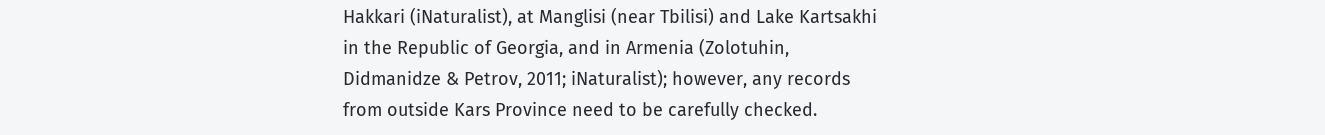Hakkari (iNaturalist), at Manglisi (near Tbilisi) and Lake Kartsakhi in the Republic of Georgia, and in Armenia (Zolotuhin, Didmanidze & Petrov, 2011; iNaturalist); however, any records from outside Kars Province need to be carefully checked.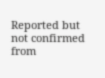Reported but not confirmed from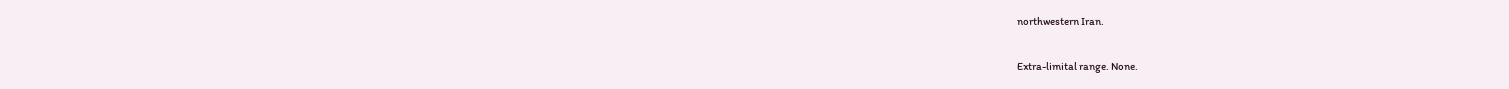northwestern Iran.

Extra-limital range. None.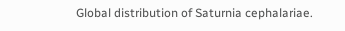Global distribution of Saturnia cephalariae.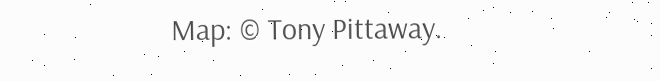Map: © Tony Pittaway.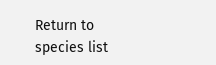Return to species list